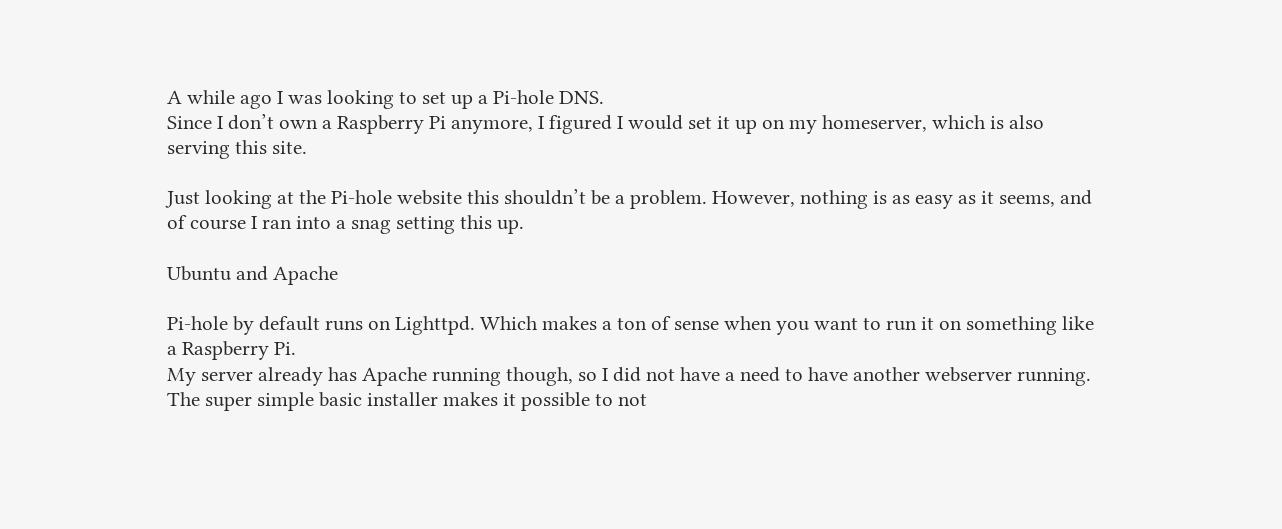A while ago I was looking to set up a Pi-hole DNS.
Since I don’t own a Raspberry Pi anymore, I figured I would set it up on my homeserver, which is also serving this site.

Just looking at the Pi-hole website this shouldn’t be a problem. However, nothing is as easy as it seems, and of course I ran into a snag setting this up.

Ubuntu and Apache

Pi-hole by default runs on Lighttpd. Which makes a ton of sense when you want to run it on something like a Raspberry Pi.
My server already has Apache running though, so I did not have a need to have another webserver running. The super simple basic installer makes it possible to not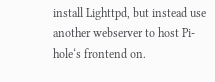install Lighttpd, but instead use another webserver to host Pi-hole‘s frontend on.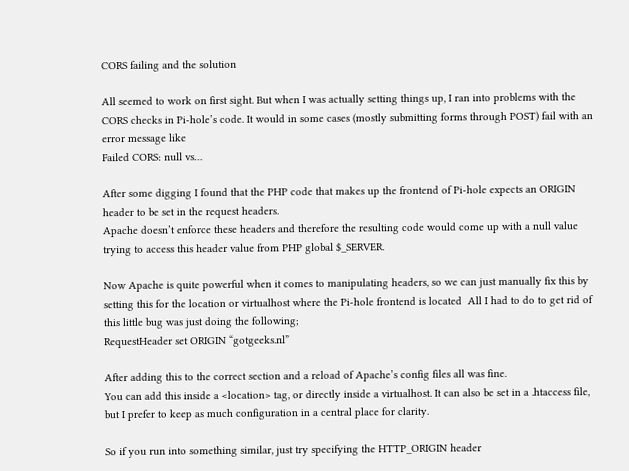CORS failing and the solution

All seemed to work on first sight. But when I was actually setting things up, I ran into problems with the CORS checks in Pi-hole’s code. It would in some cases (mostly submitting forms through POST) fail with an error message like
Failed CORS: null vs…

After some digging I found that the PHP code that makes up the frontend of Pi-hole expects an ORIGIN header to be set in the request headers.
Apache doesn’t enforce these headers and therefore the resulting code would come up with a null value trying to access this header value from PHP global $_SERVER.

Now Apache is quite powerful when it comes to manipulating headers, so we can just manually fix this by setting this for the location or virtualhost where the Pi-hole frontend is located  All I had to do to get rid of this little bug was just doing the following;
RequestHeader set ORIGIN “gotgeeks.nl”

After adding this to the correct section and a reload of Apache’s config files all was fine.
You can add this inside a <location> tag, or directly inside a virtualhost. It can also be set in a .htaccess file, but I prefer to keep as much configuration in a central place for clarity.

So if you run into something similar, just try specifying the HTTP_ORIGIN header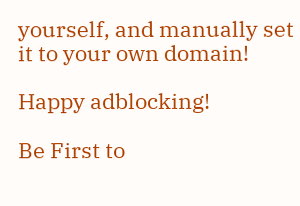yourself, and manually set it to your own domain!

Happy adblocking!

Be First to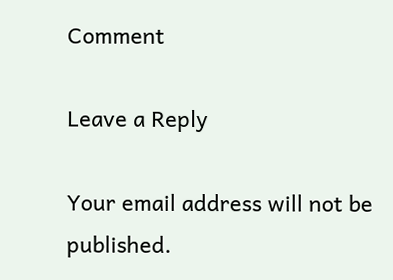Comment

Leave a Reply

Your email address will not be published.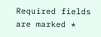Required fields are marked *